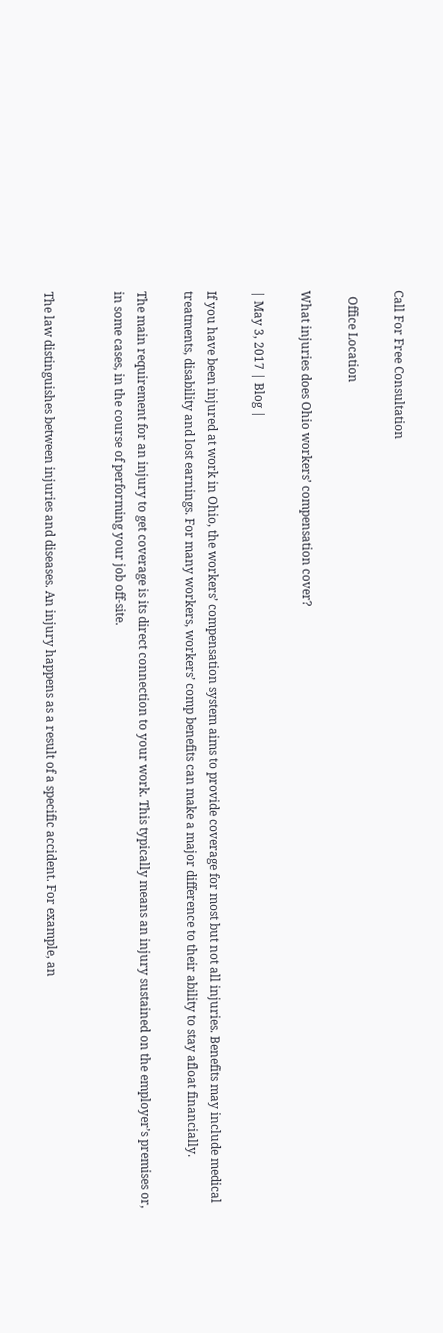Call For Free Consultation

  Office Location

What injuries does Ohio workers’ compensation cover?

| May 3, 2017 | Blog |

If you have been injured at work in Ohio, the workers’ compensation system aims to provide coverage for most but not all injuries. Benefits may include medical treatments, disability and lost earnings. For many workers, workers’ comp benefits can make a major difference to their ability to stay afloat financially.

The main requirement for an injury to get coverage is its direct connection to your work. This typically means an injury sustained on the employer’s premises or, in some cases, in the course of performing your job off-site.


The law distinguishes between injuries and diseases. An injury happens as a result of a specific accident. For example, an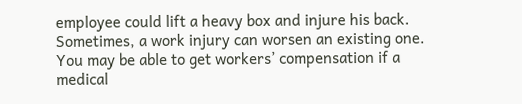employee could lift a heavy box and injure his back. Sometimes, a work injury can worsen an existing one. You may be able to get workers’ compensation if a medical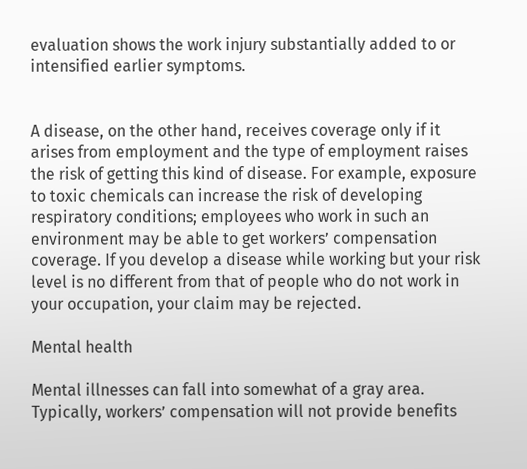evaluation shows the work injury substantially added to or intensified earlier symptoms.


A disease, on the other hand, receives coverage only if it arises from employment and the type of employment raises the risk of getting this kind of disease. For example, exposure to toxic chemicals can increase the risk of developing respiratory conditions; employees who work in such an environment may be able to get workers’ compensation coverage. If you develop a disease while working but your risk level is no different from that of people who do not work in your occupation, your claim may be rejected.

Mental health

Mental illnesses can fall into somewhat of a gray area. Typically, workers’ compensation will not provide benefits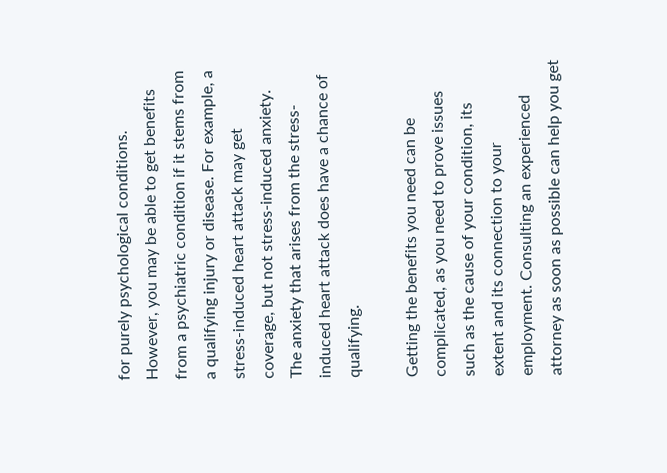for purely psychological conditions. However, you may be able to get benefits from a psychiatric condition if it stems from a qualifying injury or disease. For example, a stress-induced heart attack may get coverage, but not stress-induced anxiety. The anxiety that arises from the stress-induced heart attack does have a chance of qualifying.

Getting the benefits you need can be complicated, as you need to prove issues such as the cause of your condition, its extent and its connection to your employment. Consulting an experienced attorney as soon as possible can help you get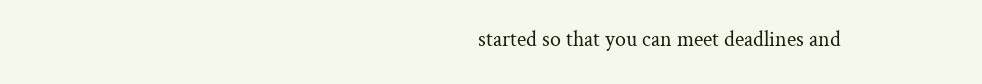started so that you can meet deadlines and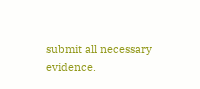submit all necessary evidence.